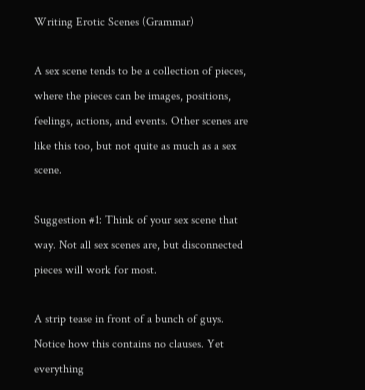Writing Erotic Scenes (Grammar)

A sex scene tends to be a collection of pieces, where the pieces can be images, positions, feelings, actions, and events. Other scenes are like this too, but not quite as much as a sex scene.

Suggestion #1: Think of your sex scene that way. Not all sex scenes are, but disconnected pieces will work for most.

A strip tease in front of a bunch of guys. Notice how this contains no clauses. Yet everything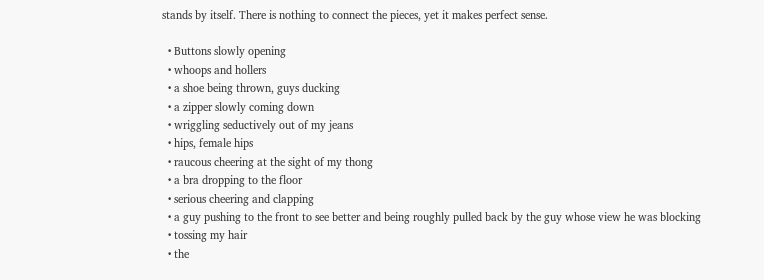stands by itself. There is nothing to connect the pieces, yet it makes perfect sense.

  • Buttons slowly opening
  • whoops and hollers
  • a shoe being thrown, guys ducking
  • a zipper slowly coming down
  • wriggling seductively out of my jeans
  • hips, female hips
  • raucous cheering at the sight of my thong
  • a bra dropping to the floor
  • serious cheering and clapping
  • a guy pushing to the front to see better and being roughly pulled back by the guy whose view he was blocking
  • tossing my hair
  • the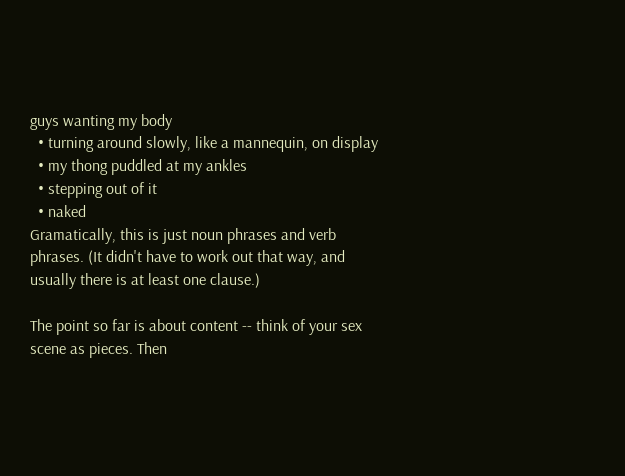guys wanting my body
  • turning around slowly, like a mannequin, on display
  • my thong puddled at my ankles
  • stepping out of it
  • naked
Gramatically, this is just noun phrases and verb phrases. (It didn't have to work out that way, and usually there is at least one clause.)

The point so far is about content -- think of your sex scene as pieces. Then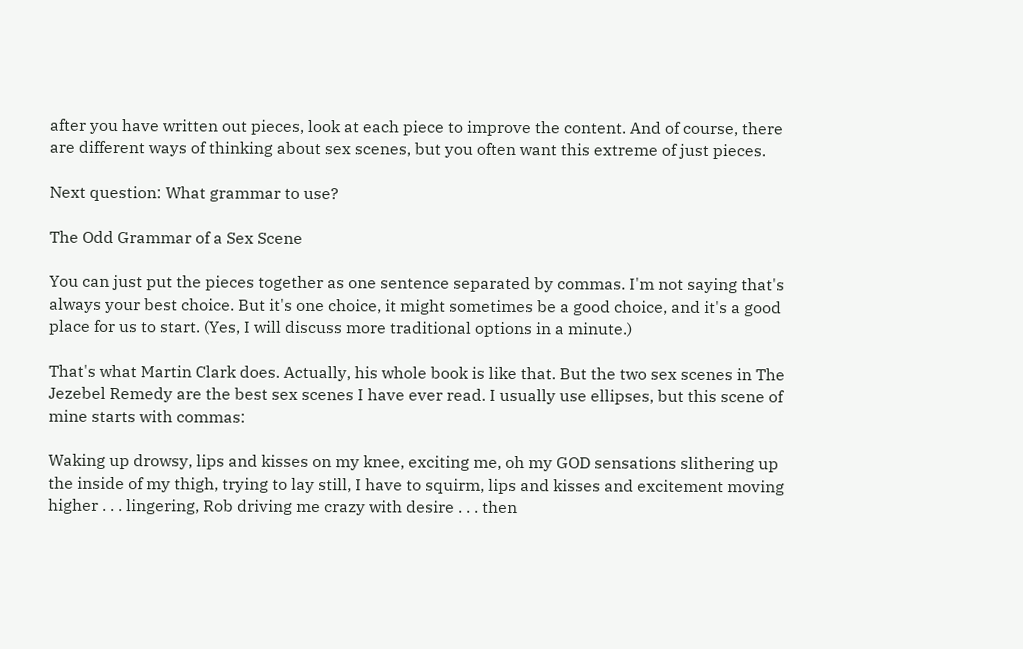after you have written out pieces, look at each piece to improve the content. And of course, there are different ways of thinking about sex scenes, but you often want this extreme of just pieces.

Next question: What grammar to use?

The Odd Grammar of a Sex Scene

You can just put the pieces together as one sentence separated by commas. I'm not saying that's always your best choice. But it's one choice, it might sometimes be a good choice, and it's a good place for us to start. (Yes, I will discuss more traditional options in a minute.)

That's what Martin Clark does. Actually, his whole book is like that. But the two sex scenes in The Jezebel Remedy are the best sex scenes I have ever read. I usually use ellipses, but this scene of mine starts with commas:

Waking up drowsy, lips and kisses on my knee, exciting me, oh my GOD sensations slithering up the inside of my thigh, trying to lay still, I have to squirm, lips and kisses and excitement moving higher . . . lingering, Rob driving me crazy with desire . . . then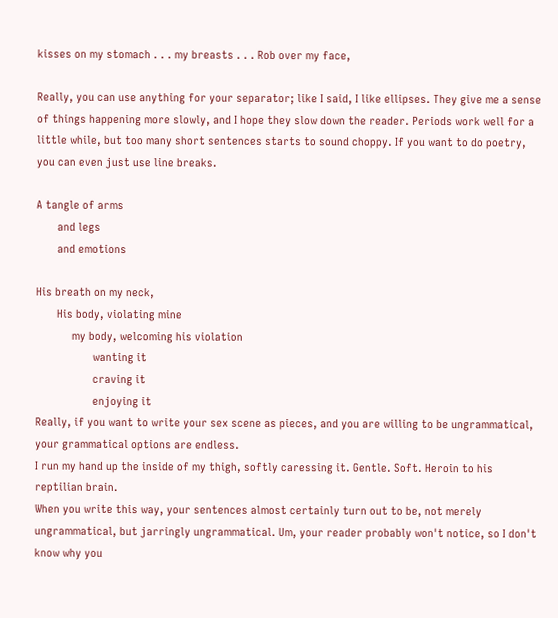kisses on my stomach . . . my breasts . . . Rob over my face,

Really, you can use anything for your separator; like I said, I like ellipses. They give me a sense of things happening more slowly, and I hope they slow down the reader. Periods work well for a little while, but too many short sentences starts to sound choppy. If you want to do poetry, you can even just use line breaks.

A tangle of arms
       and legs
       and emotions

His breath on my neck,
       His body, violating mine
            my body, welcoming his violation
                   wanting it
                   craving it
                   enjoying it
Really, if you want to write your sex scene as pieces, and you are willing to be ungrammatical, your grammatical options are endless.
I run my hand up the inside of my thigh, softly caressing it. Gentle. Soft. Heroin to his reptilian brain.
When you write this way, your sentences almost certainly turn out to be, not merely ungrammatical, but jarringly ungrammatical. Um, your reader probably won't notice, so I don't know why you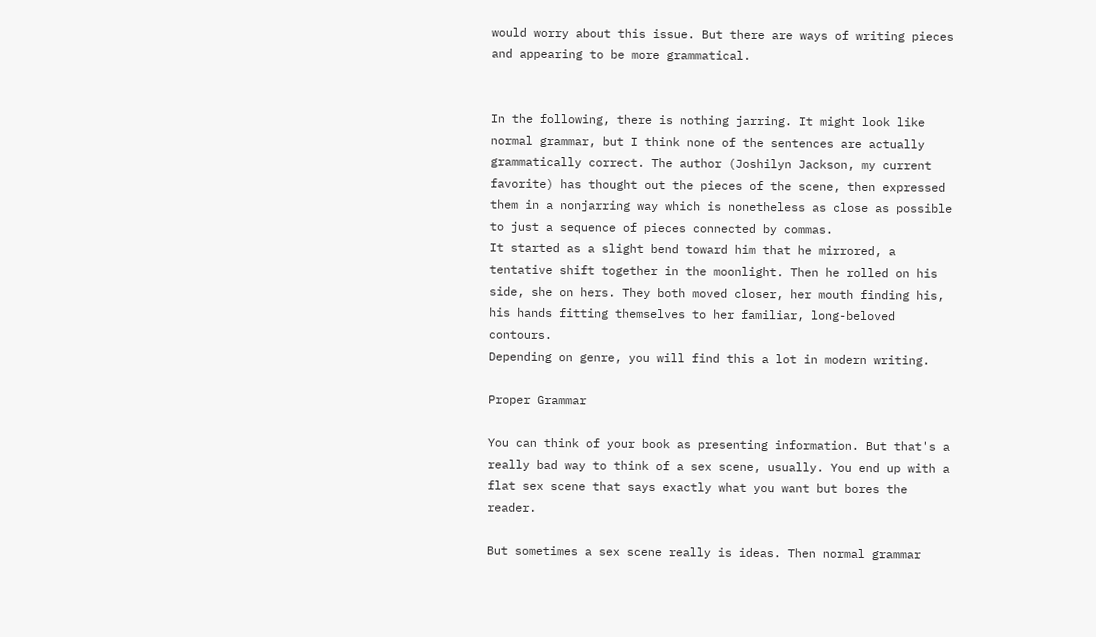would worry about this issue. But there are ways of writing pieces and appearing to be more grammatical.


In the following, there is nothing jarring. It might look like normal grammar, but I think none of the sentences are actually grammatically correct. The author (Joshilyn Jackson, my current favorite) has thought out the pieces of the scene, then expressed them in a nonjarring way which is nonetheless as close as possible to just a sequence of pieces connected by commas.
It started as a slight bend toward him that he mirrored, a tentative shift together in the moonlight. Then he rolled on his side, she on hers. They both moved closer, her mouth finding his, his hands fitting themselves to her familiar, long-beloved contours.
Depending on genre, you will find this a lot in modern writing.

Proper Grammar

You can think of your book as presenting information. But that's a really bad way to think of a sex scene, usually. You end up with a flat sex scene that says exactly what you want but bores the reader.

But sometimes a sex scene really is ideas. Then normal grammar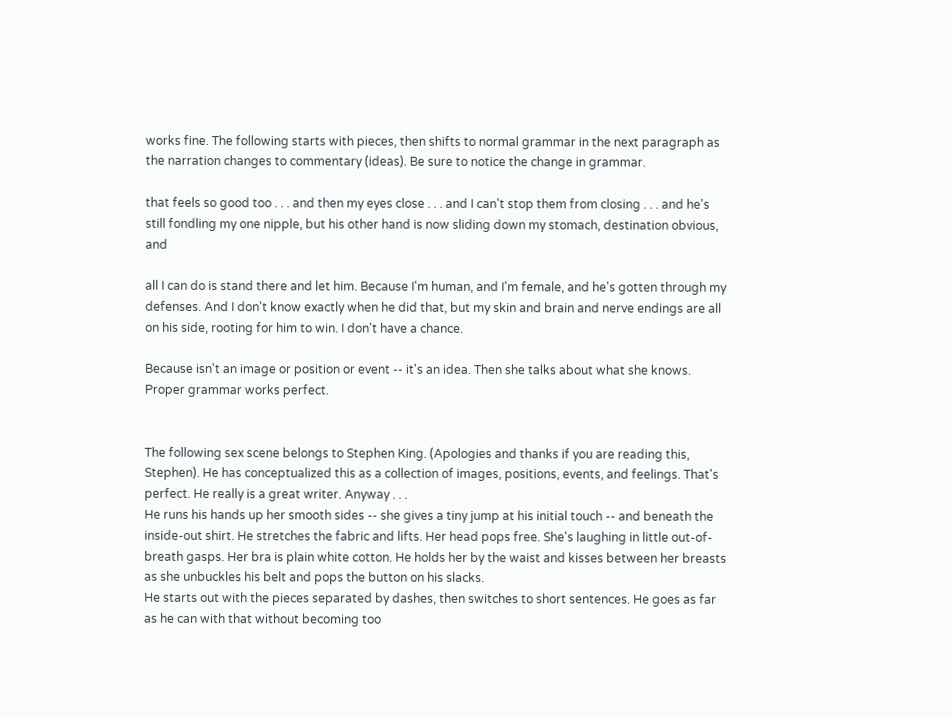works fine. The following starts with pieces, then shifts to normal grammar in the next paragraph as the narration changes to commentary (ideas). Be sure to notice the change in grammar.

that feels so good too . . . and then my eyes close . . . and I can't stop them from closing . . . and he's still fondling my one nipple, but his other hand is now sliding down my stomach, destination obvious, and

all I can do is stand there and let him. Because I'm human, and I'm female, and he's gotten through my defenses. And I don't know exactly when he did that, but my skin and brain and nerve endings are all on his side, rooting for him to win. I don't have a chance.

Because isn't an image or position or event -- it's an idea. Then she talks about what she knows. Proper grammar works perfect.


The following sex scene belongs to Stephen King. (Apologies and thanks if you are reading this, Stephen). He has conceptualized this as a collection of images, positions, events, and feelings. That's perfect. He really is a great writer. Anyway . . .
He runs his hands up her smooth sides -- she gives a tiny jump at his initial touch -- and beneath the inside-out shirt. He stretches the fabric and lifts. Her head pops free. She's laughing in little out-of-breath gasps. Her bra is plain white cotton. He holds her by the waist and kisses between her breasts as she unbuckles his belt and pops the button on his slacks.
He starts out with the pieces separated by dashes, then switches to short sentences. He goes as far as he can with that without becoming too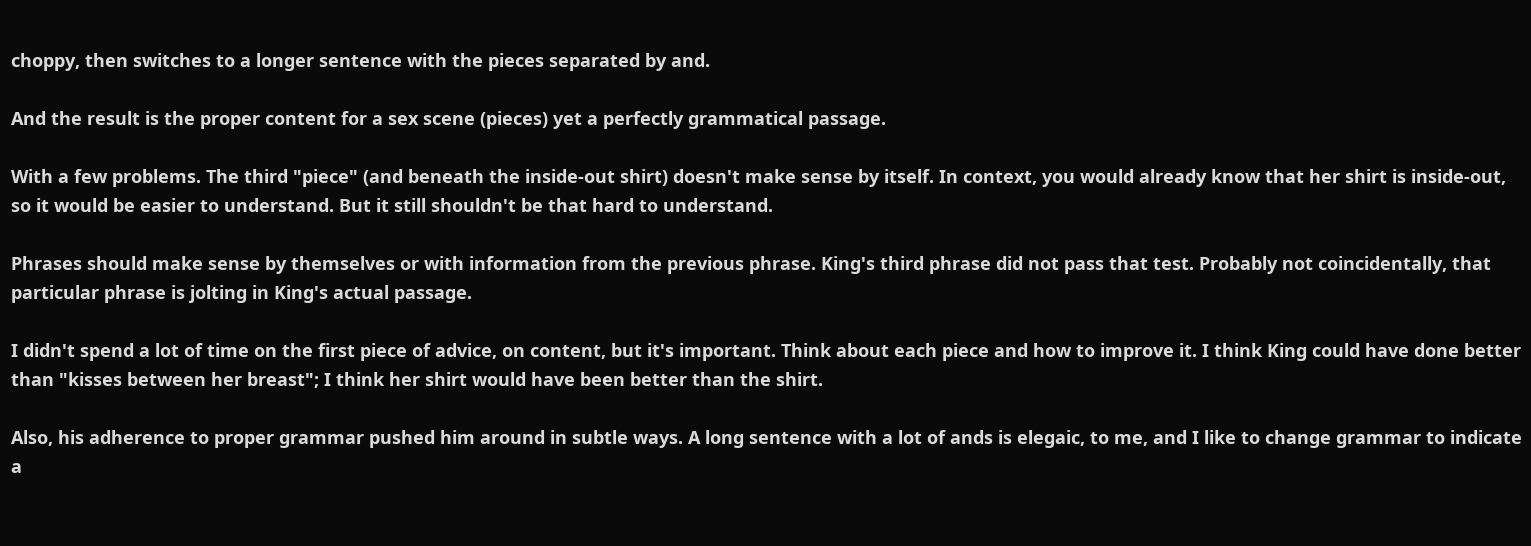choppy, then switches to a longer sentence with the pieces separated by and.

And the result is the proper content for a sex scene (pieces) yet a perfectly grammatical passage.

With a few problems. The third "piece" (and beneath the inside-out shirt) doesn't make sense by itself. In context, you would already know that her shirt is inside-out, so it would be easier to understand. But it still shouldn't be that hard to understand.

Phrases should make sense by themselves or with information from the previous phrase. King's third phrase did not pass that test. Probably not coincidentally, that particular phrase is jolting in King's actual passage.

I didn't spend a lot of time on the first piece of advice, on content, but it's important. Think about each piece and how to improve it. I think King could have done better than "kisses between her breast"; I think her shirt would have been better than the shirt.

Also, his adherence to proper grammar pushed him around in subtle ways. A long sentence with a lot of ands is elegaic, to me, and I like to change grammar to indicate a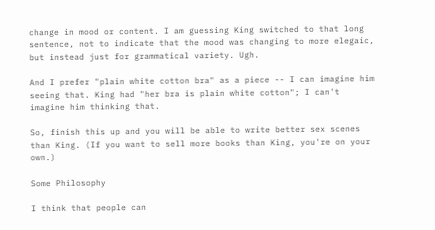change in mood or content. I am guessing King switched to that long sentence, not to indicate that the mood was changing to more elegaic, but instead just for grammatical variety. Ugh.

And I prefer "plain white cotton bra" as a piece -- I can imagine him seeing that. King had "her bra is plain white cotton"; I can't imagine him thinking that.

So, finish this up and you will be able to write better sex scenes than King. (If you want to sell more books than King, you're on your own.)

Some Philosophy

I think that people can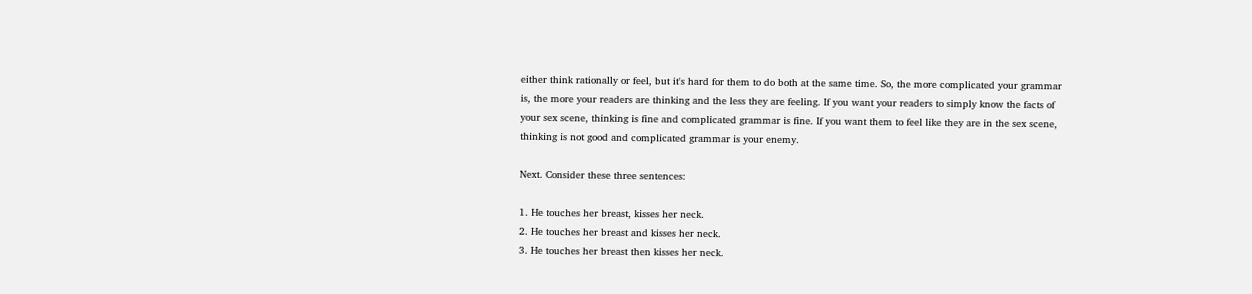either think rationally or feel, but it's hard for them to do both at the same time. So, the more complicated your grammar is, the more your readers are thinking and the less they are feeling. If you want your readers to simply know the facts of your sex scene, thinking is fine and complicated grammar is fine. If you want them to feel like they are in the sex scene, thinking is not good and complicated grammar is your enemy.

Next. Consider these three sentences:

1. He touches her breast, kisses her neck.
2. He touches her breast and kisses her neck.
3. He touches her breast then kisses her neck.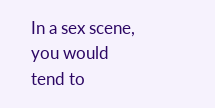In a sex scene, you would tend to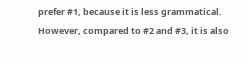prefer #1, because it is less grammatical. However, compared to #2 and #3, it is also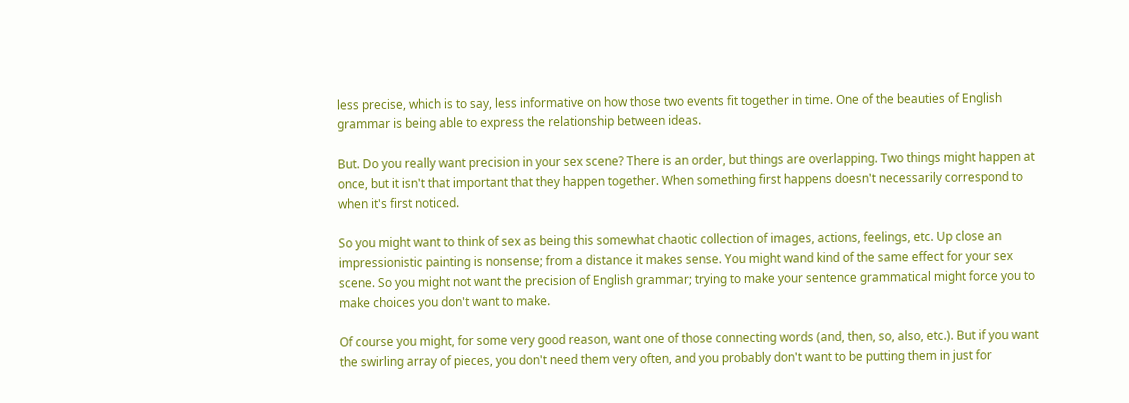less precise, which is to say, less informative on how those two events fit together in time. One of the beauties of English grammar is being able to express the relationship between ideas.

But. Do you really want precision in your sex scene? There is an order, but things are overlapping. Two things might happen at once, but it isn't that important that they happen together. When something first happens doesn't necessarily correspond to when it's first noticed.

So you might want to think of sex as being this somewhat chaotic collection of images, actions, feelings, etc. Up close an impressionistic painting is nonsense; from a distance it makes sense. You might wand kind of the same effect for your sex scene. So you might not want the precision of English grammar; trying to make your sentence grammatical might force you to make choices you don't want to make.

Of course you might, for some very good reason, want one of those connecting words (and, then, so, also, etc.). But if you want the swirling array of pieces, you don't need them very often, and you probably don't want to be putting them in just for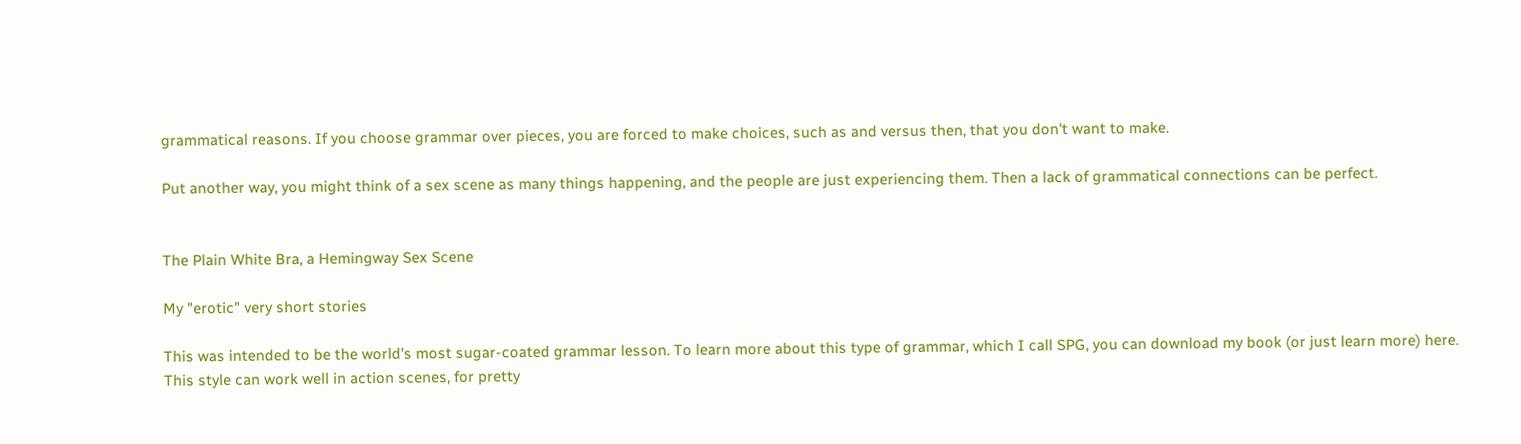grammatical reasons. If you choose grammar over pieces, you are forced to make choices, such as and versus then, that you don't want to make.

Put another way, you might think of a sex scene as many things happening, and the people are just experiencing them. Then a lack of grammatical connections can be perfect.


The Plain White Bra, a Hemingway Sex Scene

My "erotic" very short stories

This was intended to be the world's most sugar-coated grammar lesson. To learn more about this type of grammar, which I call SPG, you can download my book (or just learn more) here. This style can work well in action scenes, for pretty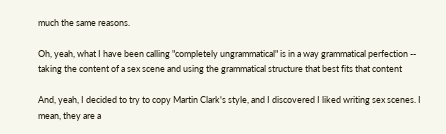much the same reasons.

Oh, yeah, what I have been calling "completely ungrammatical" is in a way grammatical perfection -- taking the content of a sex scene and using the grammatical structure that best fits that content

And, yeah, I decided to try to copy Martin Clark's style, and I discovered I liked writing sex scenes. I mean, they are a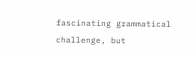fascinating grammatical challenge, but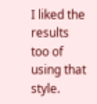I liked the results too of using that style.